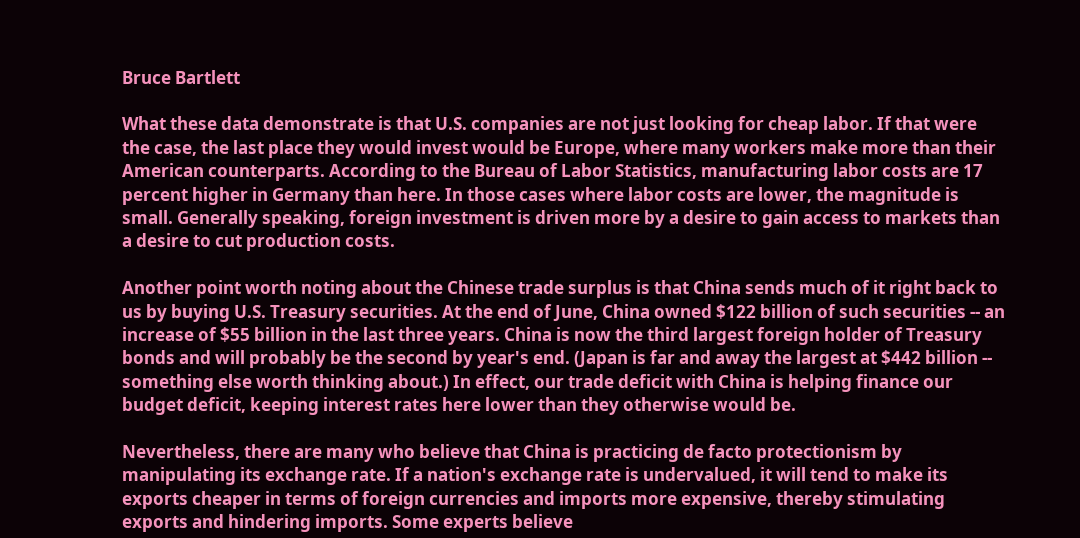Bruce Bartlett

What these data demonstrate is that U.S. companies are not just looking for cheap labor. If that were the case, the last place they would invest would be Europe, where many workers make more than their American counterparts. According to the Bureau of Labor Statistics, manufacturing labor costs are 17 percent higher in Germany than here. In those cases where labor costs are lower, the magnitude is small. Generally speaking, foreign investment is driven more by a desire to gain access to markets than a desire to cut production costs.

Another point worth noting about the Chinese trade surplus is that China sends much of it right back to us by buying U.S. Treasury securities. At the end of June, China owned $122 billion of such securities -- an increase of $55 billion in the last three years. China is now the third largest foreign holder of Treasury bonds and will probably be the second by year's end. (Japan is far and away the largest at $442 billion -- something else worth thinking about.) In effect, our trade deficit with China is helping finance our budget deficit, keeping interest rates here lower than they otherwise would be.

Nevertheless, there are many who believe that China is practicing de facto protectionism by manipulating its exchange rate. If a nation's exchange rate is undervalued, it will tend to make its exports cheaper in terms of foreign currencies and imports more expensive, thereby stimulating exports and hindering imports. Some experts believe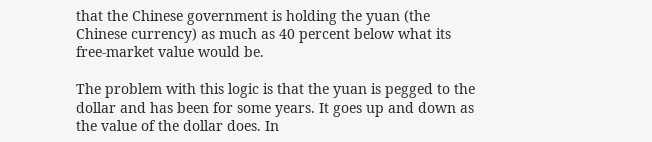that the Chinese government is holding the yuan (the Chinese currency) as much as 40 percent below what its free-market value would be.

The problem with this logic is that the yuan is pegged to the dollar and has been for some years. It goes up and down as the value of the dollar does. In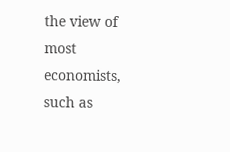the view of most economists, such as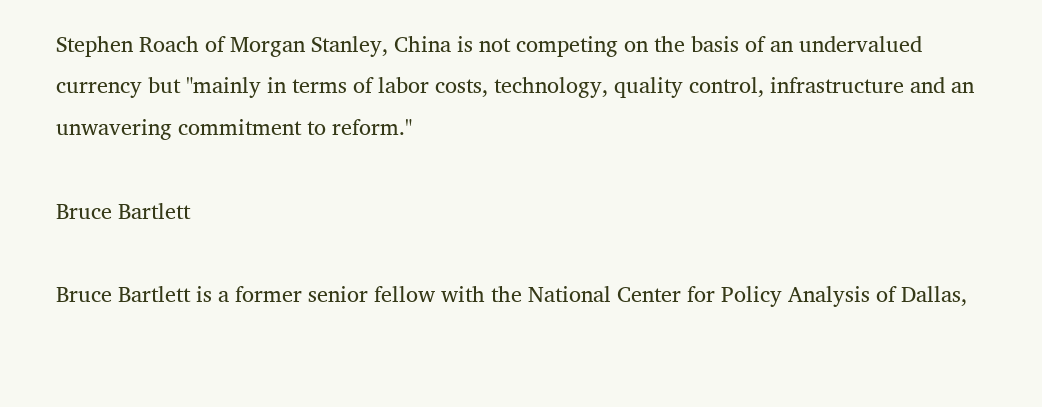Stephen Roach of Morgan Stanley, China is not competing on the basis of an undervalued currency but "mainly in terms of labor costs, technology, quality control, infrastructure and an unwavering commitment to reform."

Bruce Bartlett

Bruce Bartlett is a former senior fellow with the National Center for Policy Analysis of Dallas,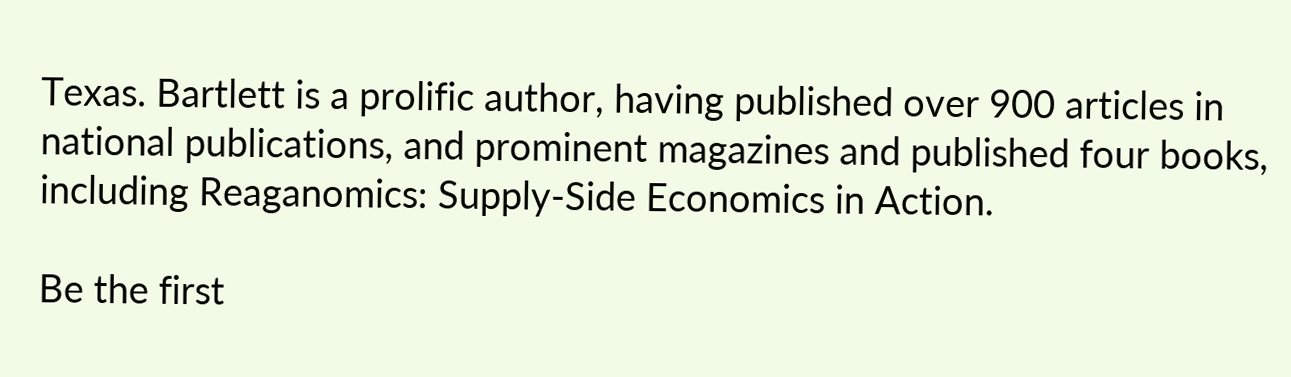Texas. Bartlett is a prolific author, having published over 900 articles in national publications, and prominent magazines and published four books, including Reaganomics: Supply-Side Economics in Action.

Be the first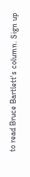to read Bruce Bartlett's column. Sign up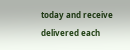today and receive delivered each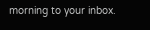morning to your inbox.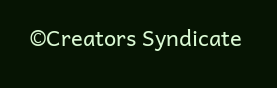©Creators Syndicate